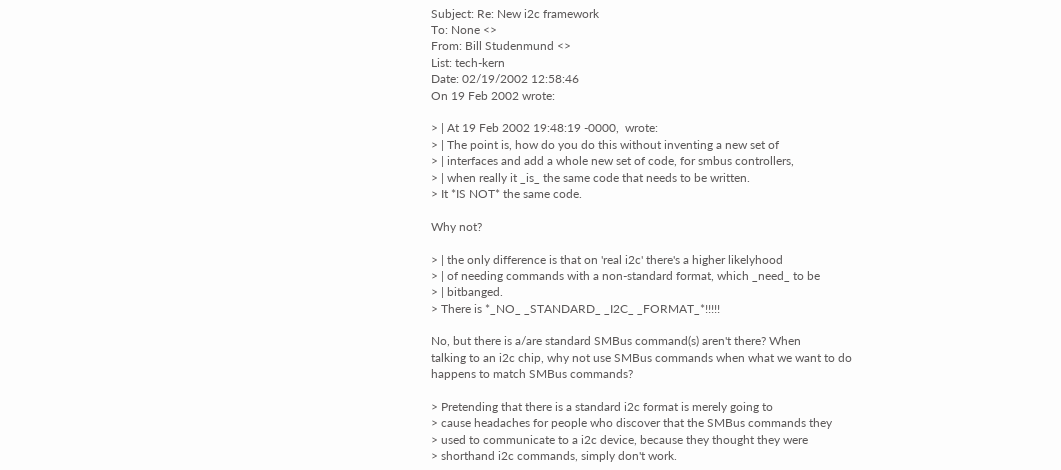Subject: Re: New i2c framework
To: None <>
From: Bill Studenmund <>
List: tech-kern
Date: 02/19/2002 12:58:46
On 19 Feb 2002 wrote:

> | At 19 Feb 2002 19:48:19 -0000,  wrote:
> | The point is, how do you do this without inventing a new set of
> | interfaces and add a whole new set of code, for smbus controllers,
> | when really it _is_ the same code that needs to be written.
> It *IS NOT* the same code.

Why not?

> | the only difference is that on 'real i2c' there's a higher likelyhood
> | of needing commands with a non-standard format, which _need_ to be
> | bitbanged.
> There is *_NO_ _STANDARD_ _I2C_ _FORMAT_*!!!!!

No, but there is a/are standard SMBus command(s) aren't there? When
talking to an i2c chip, why not use SMBus commands when what we want to do
happens to match SMBus commands?

> Pretending that there is a standard i2c format is merely going to
> cause headaches for people who discover that the SMBus commands they
> used to communicate to a i2c device, because they thought they were
> shorthand i2c commands, simply don't work.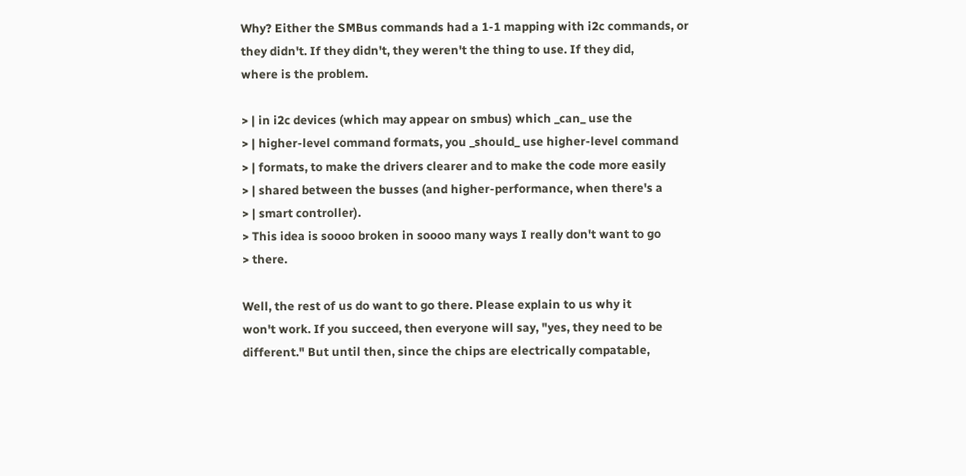Why? Either the SMBus commands had a 1-1 mapping with i2c commands, or
they didn't. If they didn't, they weren't the thing to use. If they did,
where is the problem.

> | in i2c devices (which may appear on smbus) which _can_ use the
> | higher-level command formats, you _should_ use higher-level command
> | formats, to make the drivers clearer and to make the code more easily
> | shared between the busses (and higher-performance, when there's a
> | smart controller).
> This idea is soooo broken in soooo many ways I really don't want to go
> there.

Well, the rest of us do want to go there. Please explain to us why it
won't work. If you succeed, then everyone will say, "yes, they need to be
different." But until then, since the chips are electrically compatable,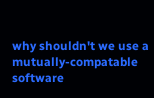why shouldn't we use a mutually-compatable software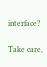interface?

Take care,